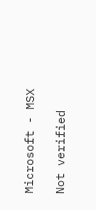Microsoft - MSX

Not verified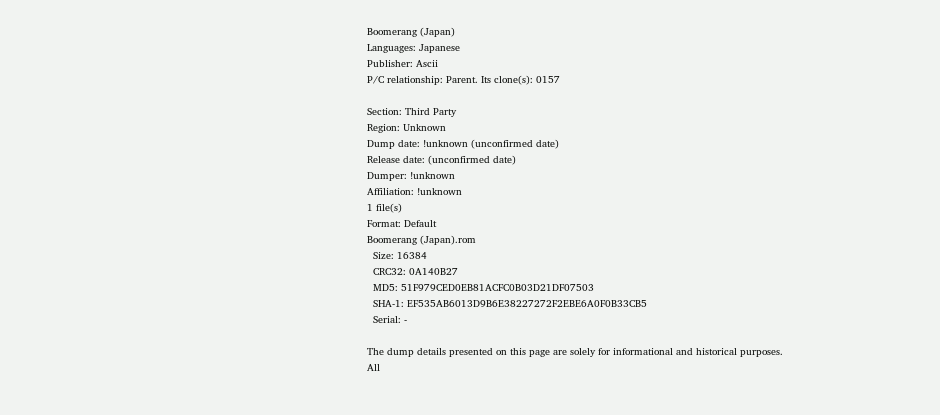Boomerang (Japan)
Languages: Japanese
Publisher: Ascii
P/C relationship: Parent. Its clone(s): 0157

Section: Third Party
Region: Unknown
Dump date: !unknown (unconfirmed date)
Release date: (unconfirmed date)
Dumper: !unknown
Affiliation: !unknown
1 file(s)
Format: Default
Boomerang (Japan).rom
  Size: 16384
  CRC32: 0A140B27
  MD5: 51F979CED0EB81ACFC0B03D21DF07503
  SHA-1: EF535AB6013D9B6E38227272F2EBE6A0F0B33CB5
  Serial: -

The dump details presented on this page are solely for informational and historical purposes.
All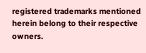registered trademarks mentioned herein belong to their respective owners.